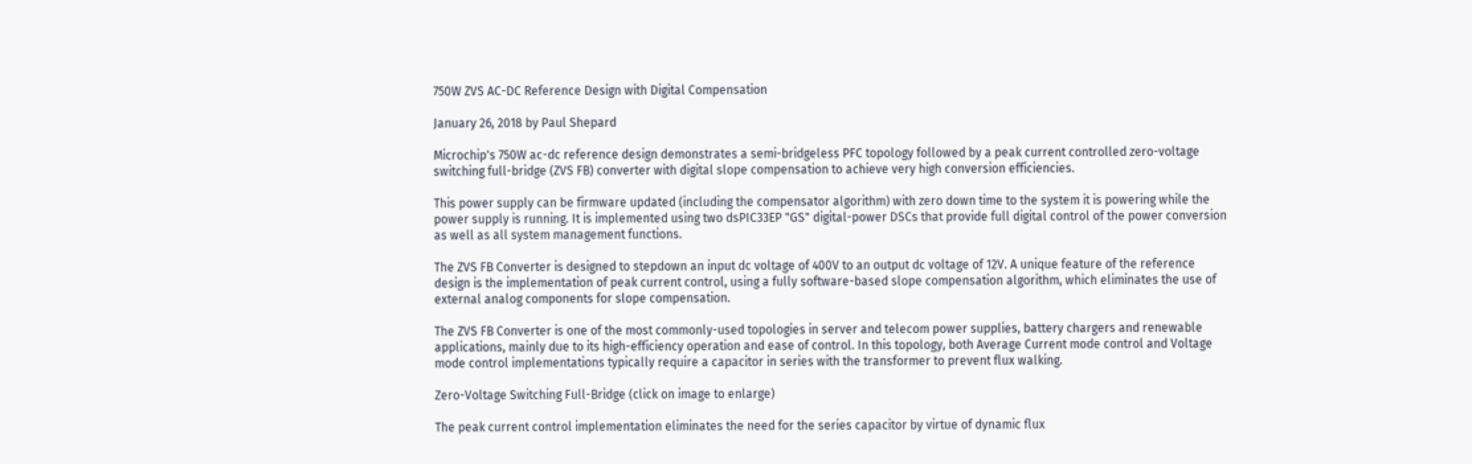750W ZVS AC-DC Reference Design with Digital Compensation

January 26, 2018 by Paul Shepard

Microchip's 750W ac-dc reference design demonstrates a semi-bridgeless PFC topology followed by a peak current controlled zero-voltage switching full-bridge (ZVS FB) converter with digital slope compensation to achieve very high conversion efficiencies.

This power supply can be firmware updated (including the compensator algorithm) with zero down time to the system it is powering while the power supply is running. It is implemented using two dsPIC33EP "GS" digital-power DSCs that provide full digital control of the power conversion as well as all system management functions.

The ZVS FB Converter is designed to stepdown an input dc voltage of 400V to an output dc voltage of 12V. A unique feature of the reference design is the implementation of peak current control, using a fully software-based slope compensation algorithm, which eliminates the use of external analog components for slope compensation.

The ZVS FB Converter is one of the most commonly-used topologies in server and telecom power supplies, battery chargers and renewable applications, mainly due to its high-efficiency operation and ease of control. In this topology, both Average Current mode control and Voltage mode control implementations typically require a capacitor in series with the transformer to prevent flux walking.

Zero-Voltage Switching Full-Bridge (click on image to enlarge)

The peak current control implementation eliminates the need for the series capacitor by virtue of dynamic flux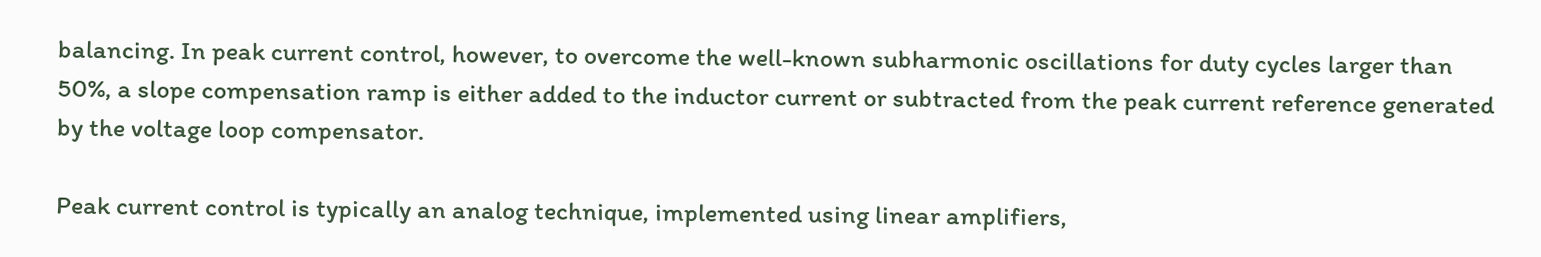balancing. In peak current control, however, to overcome the well-known subharmonic oscillations for duty cycles larger than 50%, a slope compensation ramp is either added to the inductor current or subtracted from the peak current reference generated by the voltage loop compensator.

Peak current control is typically an analog technique, implemented using linear amplifiers,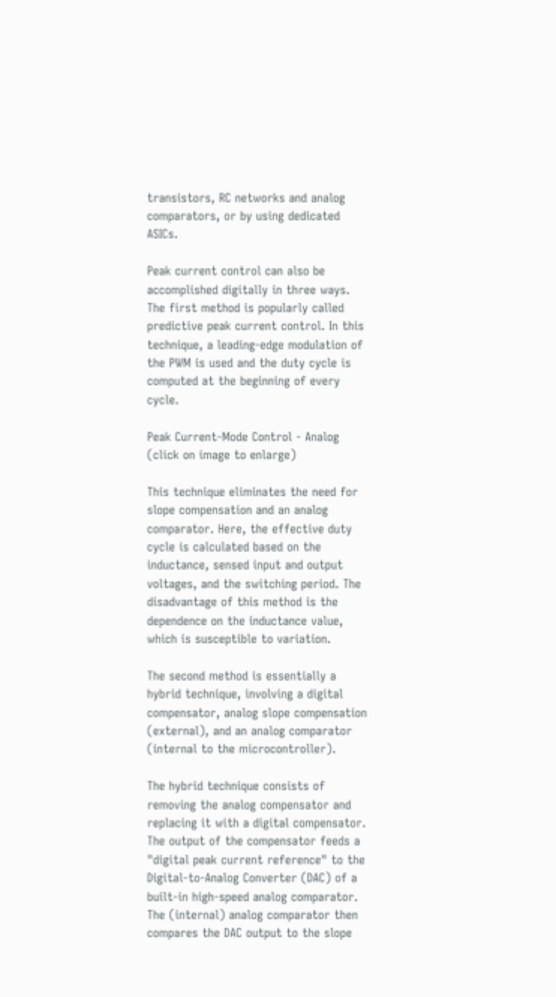transistors, RC networks and analog comparators, or by using dedicated ASICs.

Peak current control can also be accomplished digitally in three ways. The first method is popularly called predictive peak current control. In this technique, a leading-edge modulation of the PWM is used and the duty cycle is computed at the beginning of every cycle.

Peak Current-Mode Control - Analog (click on image to enlarge)

This technique eliminates the need for slope compensation and an analog comparator. Here, the effective duty cycle is calculated based on the inductance, sensed input and output voltages, and the switching period. The disadvantage of this method is the dependence on the inductance value, which is susceptible to variation.

The second method is essentially a hybrid technique, involving a digital compensator, analog slope compensation (external), and an analog comparator (internal to the microcontroller).

The hybrid technique consists of removing the analog compensator and replacing it with a digital compensator. The output of the compensator feeds a "digital peak current reference" to the Digital-to-Analog Converter (DAC) of a built-in high-speed analog comparator. The (internal) analog comparator then compares the DAC output to the slope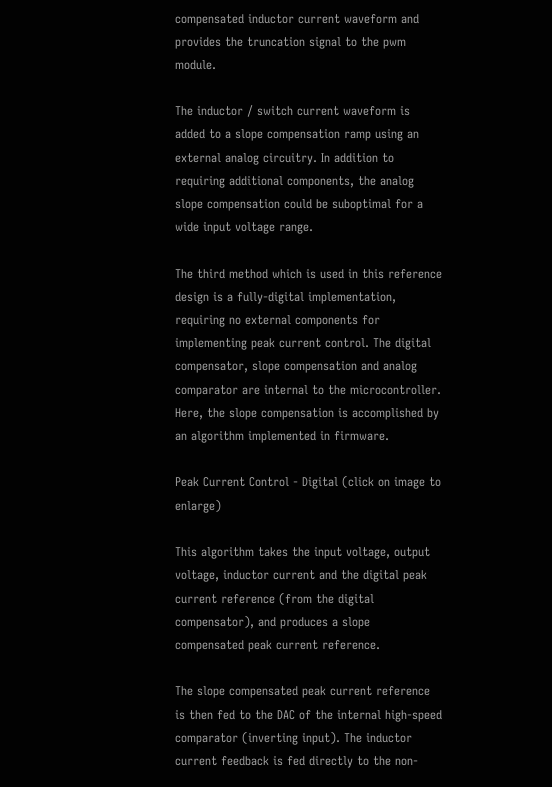compensated inductor current waveform and provides the truncation signal to the pwm module.

The inductor / switch current waveform is added to a slope compensation ramp using an external analog circuitry. In addition to requiring additional components, the analog slope compensation could be suboptimal for a wide input voltage range.

The third method which is used in this reference design is a fully-digital implementation, requiring no external components for implementing peak current control. The digital compensator, slope compensation and analog comparator are internal to the microcontroller. Here, the slope compensation is accomplished by an algorithm implemented in firmware.

Peak Current Control - Digital (click on image to enlarge)

This algorithm takes the input voltage, output voltage, inductor current and the digital peak current reference (from the digital compensator), and produces a slope compensated peak current reference.

The slope compensated peak current reference is then fed to the DAC of the internal high-speed comparator (inverting input). The inductor current feedback is fed directly to the non-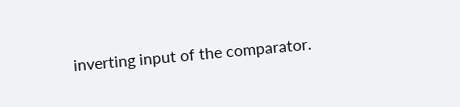inverting input of the comparator.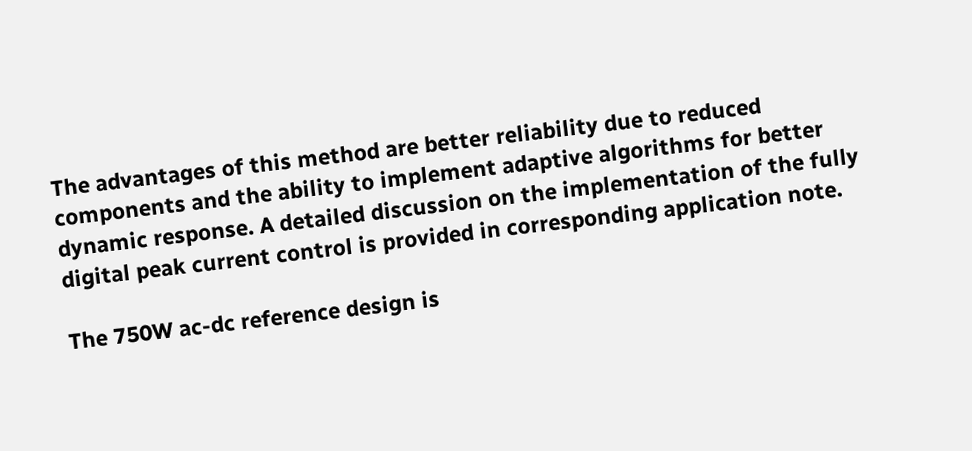The advantages of this method are better reliability due to reduced components and the ability to implement adaptive algorithms for better dynamic response. A detailed discussion on the implementation of the fully digital peak current control is provided in corresponding application note.

The 750W ac-dc reference design is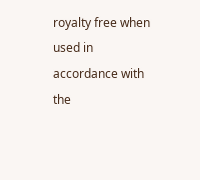royalty free when used in accordance with the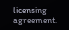licensing agreement.